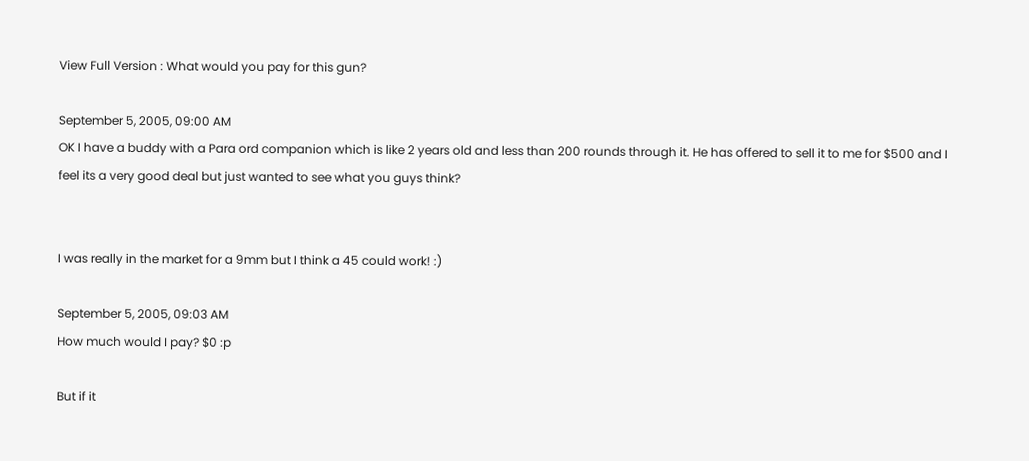View Full Version : What would you pay for this gun?

September 5, 2005, 09:00 AM
OK I have a buddy with a Para ord companion which is like 2 years old and less than 200 rounds through it. He has offered to sell it to me for $500 and I feel its a very good deal but just wanted to see what you guys think?


I was really in the market for a 9mm but I think a 45 could work! :)

September 5, 2005, 09:03 AM
How much would I pay? $0 :p

But if it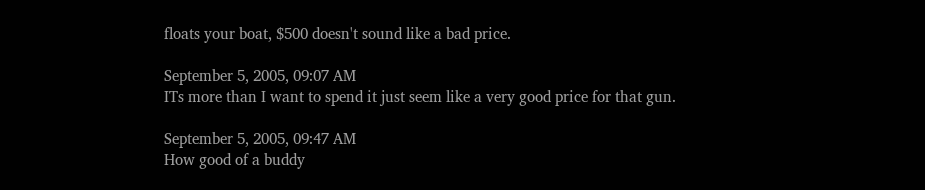floats your boat, $500 doesn't sound like a bad price.

September 5, 2005, 09:07 AM
ITs more than I want to spend it just seem like a very good price for that gun.

September 5, 2005, 09:47 AM
How good of a buddy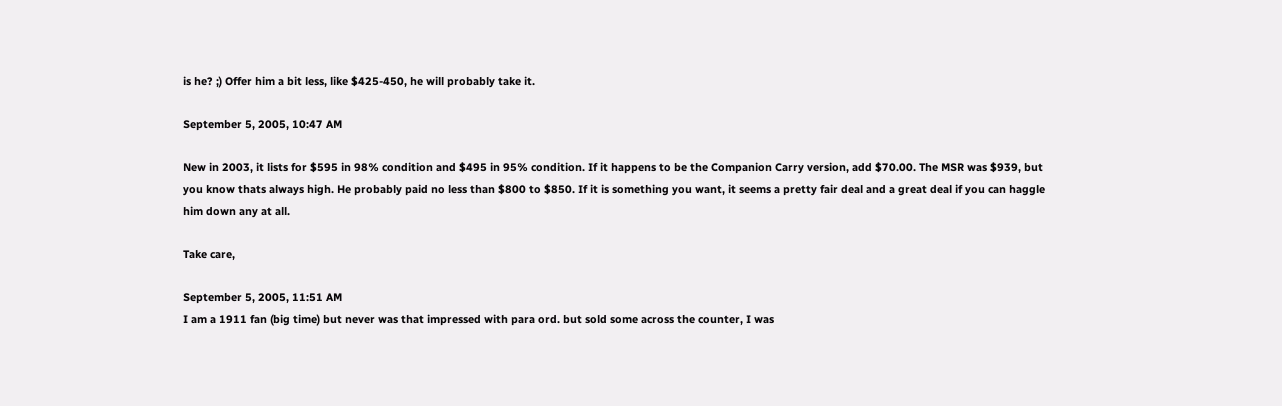is he? ;) Offer him a bit less, like $425-450, he will probably take it.

September 5, 2005, 10:47 AM

New in 2003, it lists for $595 in 98% condition and $495 in 95% condition. If it happens to be the Companion Carry version, add $70.00. The MSR was $939, but you know thats always high. He probably paid no less than $800 to $850. If it is something you want, it seems a pretty fair deal and a great deal if you can haggle him down any at all.

Take care,

September 5, 2005, 11:51 AM
I am a 1911 fan (big time) but never was that impressed with para ord. but sold some across the counter, I was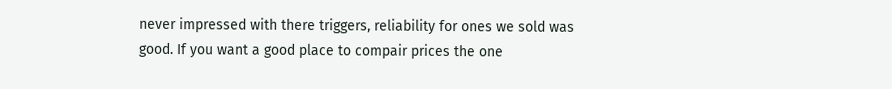never impressed with there triggers, reliability for ones we sold was good. If you want a good place to compair prices the one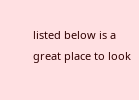listed below is a great place to look